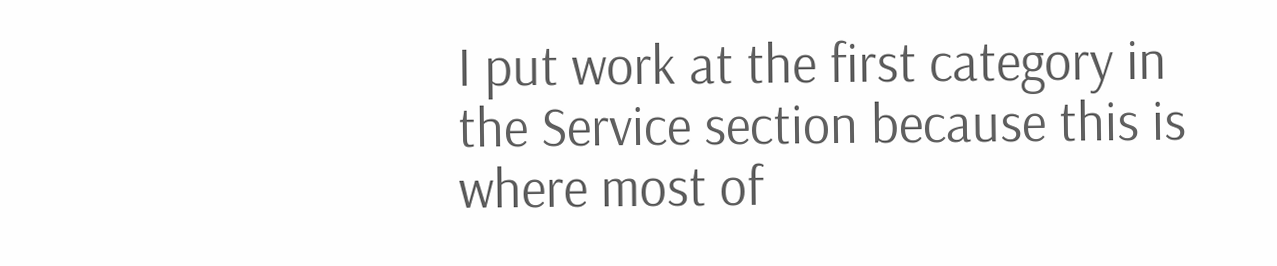I put work at the first category in the Service section because this is where most of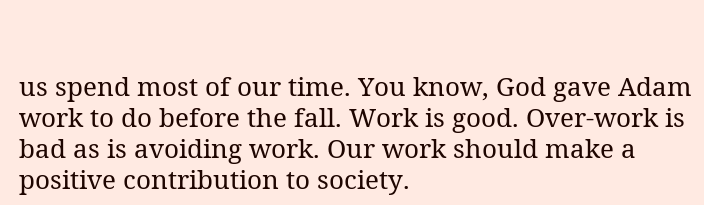us spend most of our time. You know, God gave Adam work to do before the fall. Work is good. Over-work is bad as is avoiding work. Our work should make a positive contribution to society.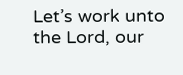Let’s work unto the Lord, our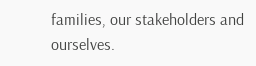families, our stakeholders and ourselves.